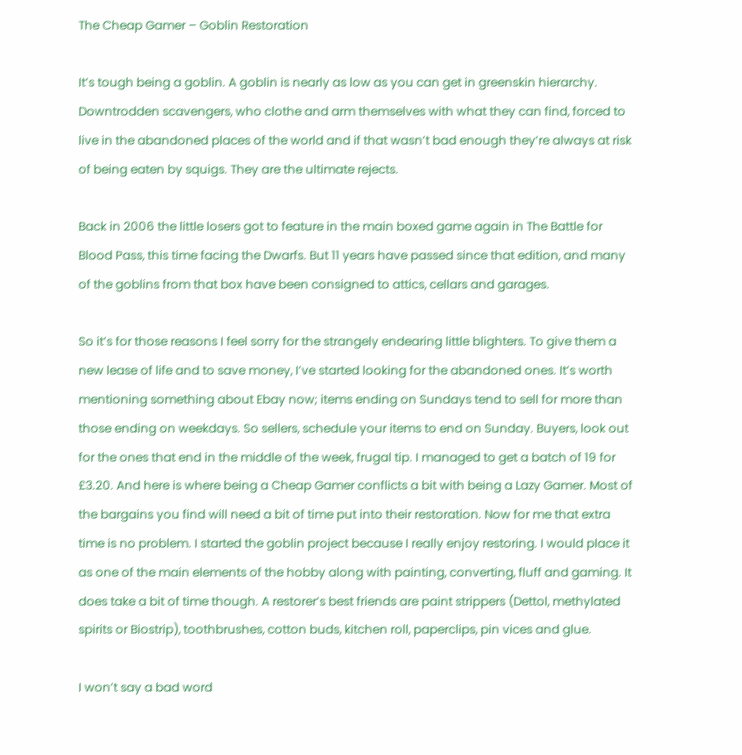The Cheap Gamer – Goblin Restoration

It’s tough being a goblin. A goblin is nearly as low as you can get in greenskin hierarchy. Downtrodden scavengers, who clothe and arm themselves with what they can find, forced to live in the abandoned places of the world and if that wasn’t bad enough they’re always at risk of being eaten by squigs. They are the ultimate rejects.

Back in 2006 the little losers got to feature in the main boxed game again in The Battle for Blood Pass, this time facing the Dwarfs. But 11 years have passed since that edition, and many of the goblins from that box have been consigned to attics, cellars and garages.

So it’s for those reasons I feel sorry for the strangely endearing little blighters. To give them a new lease of life and to save money, I’ve started looking for the abandoned ones. It’s worth mentioning something about Ebay now; items ending on Sundays tend to sell for more than those ending on weekdays. So sellers, schedule your items to end on Sunday. Buyers, look out for the ones that end in the middle of the week, frugal tip. I managed to get a batch of 19 for £3.20. And here is where being a Cheap Gamer conflicts a bit with being a Lazy Gamer. Most of the bargains you find will need a bit of time put into their restoration. Now for me that extra time is no problem. I started the goblin project because I really enjoy restoring. I would place it as one of the main elements of the hobby along with painting, converting, fluff and gaming. It does take a bit of time though. A restorer’s best friends are paint strippers (Dettol, methylated spirits or Biostrip), toothbrushes, cotton buds, kitchen roll, paperclips, pin vices and glue.

I won’t say a bad word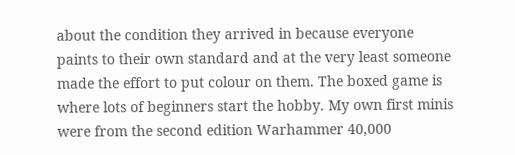about the condition they arrived in because everyone paints to their own standard and at the very least someone made the effort to put colour on them. The boxed game is where lots of beginners start the hobby. My own first minis were from the second edition Warhammer 40,000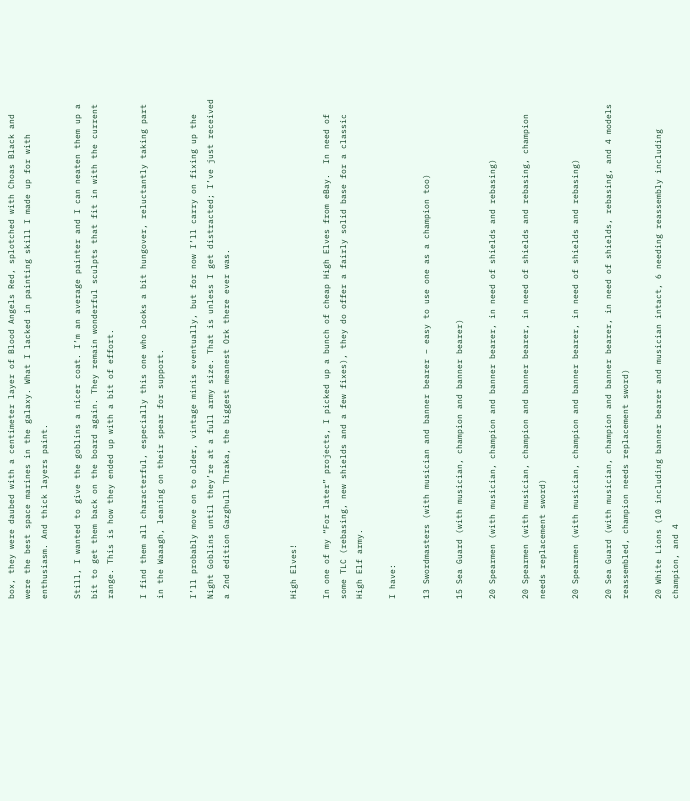box, they were daubed with a centimeter layer of Blood Angels Red, splotched with Choas Black and were the best space marines in the galaxy. What I lacked in painting skill I made up for with enthusiasm. And thick layers paint.

Still, I wanted to give the goblins a nicer coat. I’m an average painter and I can neaten them up a bit to get them back on the board again. They remain wonderful sculpts that fit in with the current range. This is how they ended up with a bit of effort.

I find them all characterful, especially this one who looks a bit hungover, reluctantly taking part in the Waaagh, leaning on their spear for support.

I’ll probably move on to older, vintage minis eventually, but for now I’ll carry on fixing up the Night Goblins until they’re at a full army size. That is unless I get distracted; I’ve just received a 2nd edition Gazghull Thraka, the biggest meanest Ork there ever was.



High Elves!

In one of my “For later” projects, I picked up a bunch of cheap High Elves from eBay.  In need of some TLC (rebasing, new shields and a few fixes), they do offer a fairly solid base for a classic High Elf army.

I have:

13 Swordmasters (with musician and banner bearer – easy to use one as a champion too)

15 Sea Guard (with musician, champion and banner bearer)

20 Spearmen (with musician, champion and banner bearer, in need of shields and rebasing)

20 Spearmen (with musician, champion and banner bearer, in need of shields and rebasing, champion needs replacement sword)

20 Spearmen (with musician, champion and banner bearer, in need of shields and rebasing)

20 Sea Guard (with musician, champion and banner bearer, in need of shields, rebasing, and 4 models reassembled, champion needs replacement sword)

20 White Lions (10 including banner bearer and musician intact, 6 needing reassembly including champion, and 4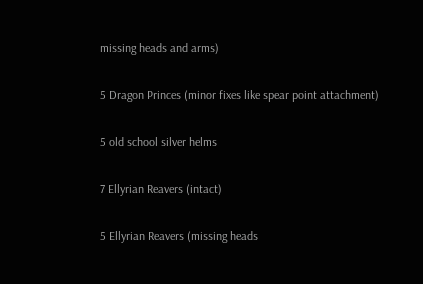missing heads and arms)

5 Dragon Princes (minor fixes like spear point attachment)

5 old school silver helms

7 Ellyrian Reavers (intact)

5 Ellyrian Reavers (missing heads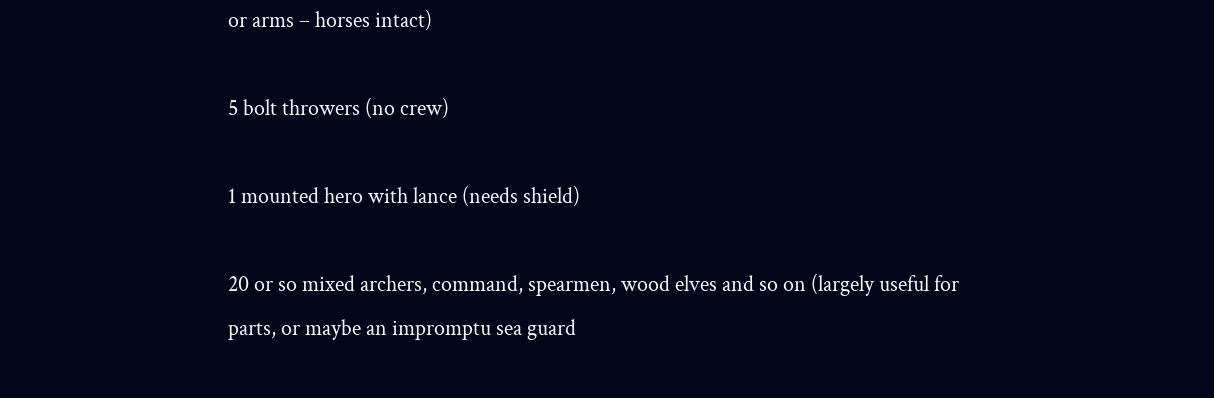or arms – horses intact)

5 bolt throwers (no crew)

1 mounted hero with lance (needs shield)

20 or so mixed archers, command, spearmen, wood elves and so on (largely useful for parts, or maybe an impromptu sea guard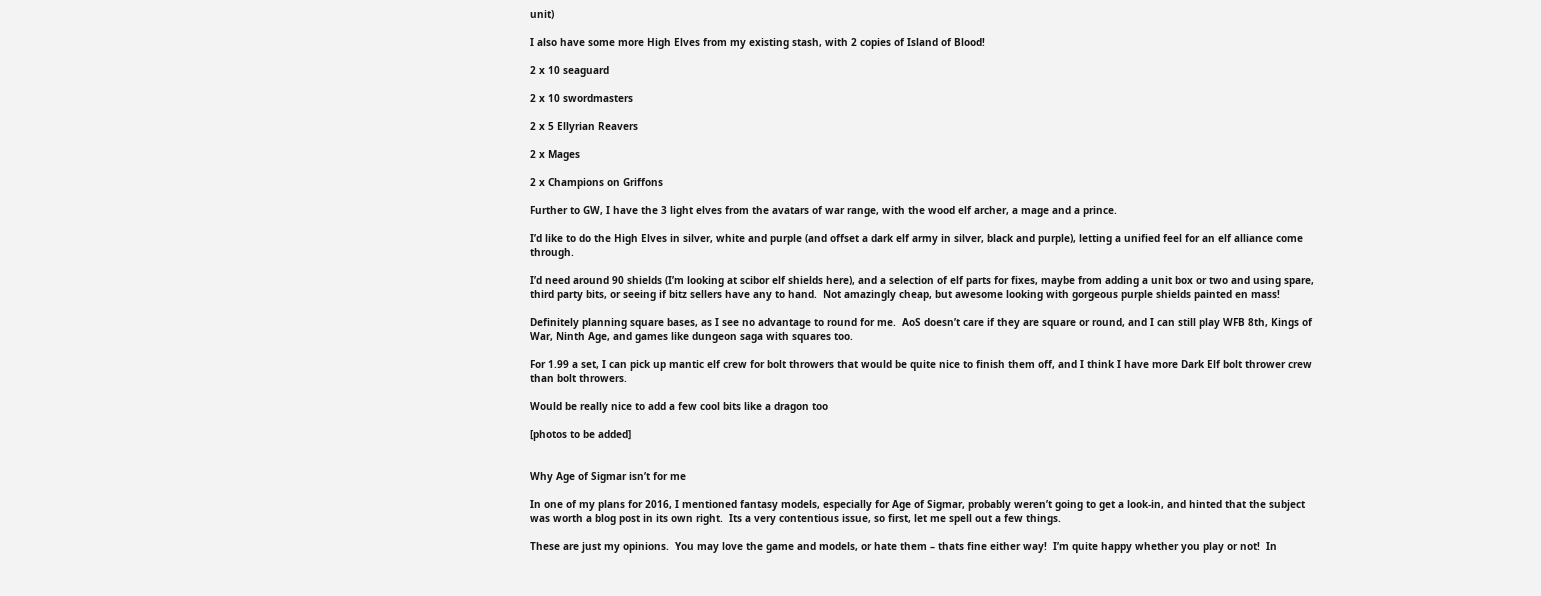unit)

I also have some more High Elves from my existing stash, with 2 copies of Island of Blood!

2 x 10 seaguard

2 x 10 swordmasters

2 x 5 Ellyrian Reavers

2 x Mages

2 x Champions on Griffons

Further to GW, I have the 3 light elves from the avatars of war range, with the wood elf archer, a mage and a prince.

I’d like to do the High Elves in silver, white and purple (and offset a dark elf army in silver, black and purple), letting a unified feel for an elf alliance come through.

I’d need around 90 shields (I’m looking at scibor elf shields here), and a selection of elf parts for fixes, maybe from adding a unit box or two and using spare, third party bits, or seeing if bitz sellers have any to hand.  Not amazingly cheap, but awesome looking with gorgeous purple shields painted en mass!

Definitely planning square bases, as I see no advantage to round for me.  AoS doesn’t care if they are square or round, and I can still play WFB 8th, Kings of War, Ninth Age, and games like dungeon saga with squares too.

For 1.99 a set, I can pick up mantic elf crew for bolt throwers that would be quite nice to finish them off, and I think I have more Dark Elf bolt thrower crew than bolt throwers.

Would be really nice to add a few cool bits like a dragon too

[photos to be added]


Why Age of Sigmar isn’t for me

In one of my plans for 2016, I mentioned fantasy models, especially for Age of Sigmar, probably weren’t going to get a look-in, and hinted that the subject was worth a blog post in its own right.  Its a very contentious issue, so first, let me spell out a few things.

These are just my opinions.  You may love the game and models, or hate them – thats fine either way!  I’m quite happy whether you play or not!  In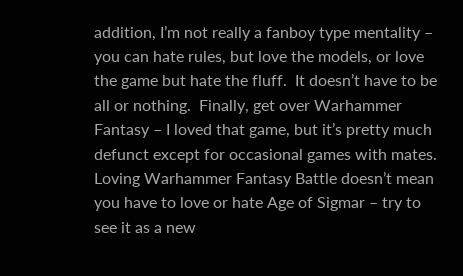addition, I’m not really a fanboy type mentality – you can hate rules, but love the models, or love the game but hate the fluff.  It doesn’t have to be all or nothing.  Finally, get over Warhammer Fantasy – I loved that game, but it’s pretty much defunct except for occasional games with mates.  Loving Warhammer Fantasy Battle doesn’t mean you have to love or hate Age of Sigmar – try to see it as a new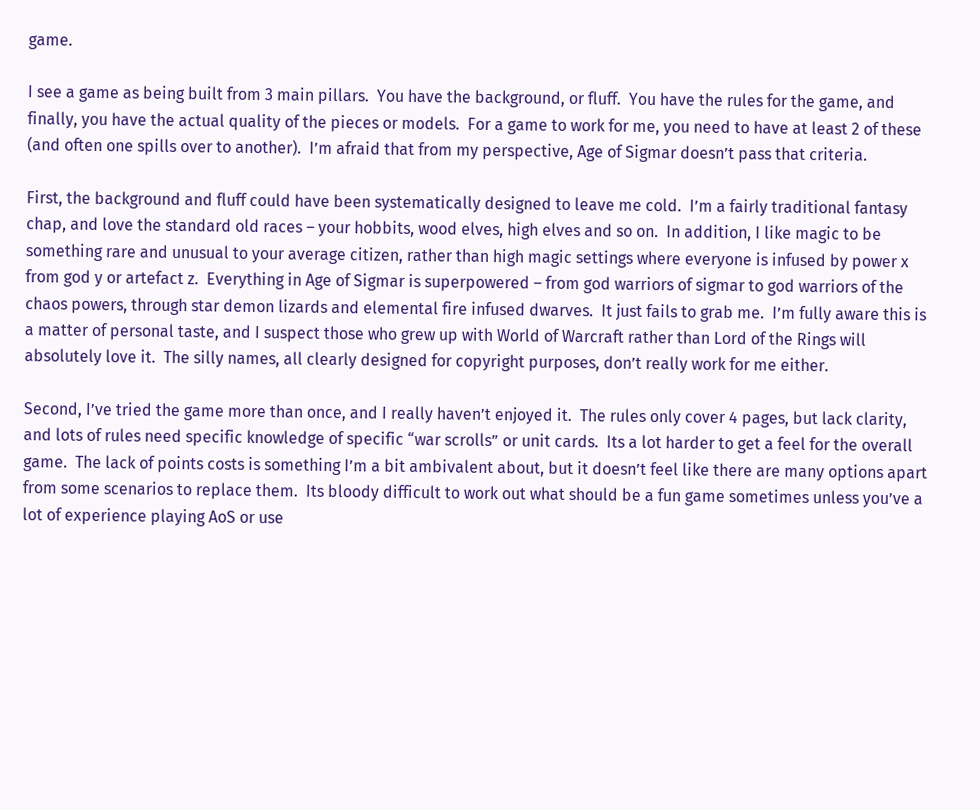game.

I see a game as being built from 3 main pillars.  You have the background, or fluff.  You have the rules for the game, and finally, you have the actual quality of the pieces or models.  For a game to work for me, you need to have at least 2 of these (and often one spills over to another).  I’m afraid that from my perspective, Age of Sigmar doesn’t pass that criteria.

First, the background and fluff could have been systematically designed to leave me cold.  I’m a fairly traditional fantasy chap, and love the standard old races – your hobbits, wood elves, high elves and so on.  In addition, I like magic to be something rare and unusual to your average citizen, rather than high magic settings where everyone is infused by power x from god y or artefact z.  Everything in Age of Sigmar is superpowered – from god warriors of sigmar to god warriors of the chaos powers, through star demon lizards and elemental fire infused dwarves.  It just fails to grab me.  I’m fully aware this is a matter of personal taste, and I suspect those who grew up with World of Warcraft rather than Lord of the Rings will absolutely love it.  The silly names, all clearly designed for copyright purposes, don’t really work for me either.

Second, I’ve tried the game more than once, and I really haven’t enjoyed it.  The rules only cover 4 pages, but lack clarity, and lots of rules need specific knowledge of specific “war scrolls” or unit cards.  Its a lot harder to get a feel for the overall game.  The lack of points costs is something I’m a bit ambivalent about, but it doesn’t feel like there are many options apart from some scenarios to replace them.  Its bloody difficult to work out what should be a fun game sometimes unless you’ve a lot of experience playing AoS or use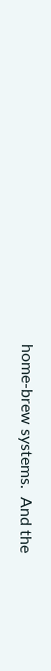home-brew systems.  And the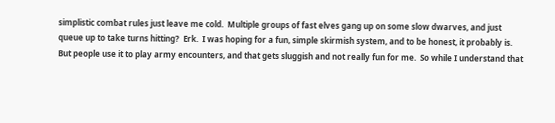simplistic combat rules just leave me cold.  Multiple groups of fast elves gang up on some slow dwarves, and just queue up to take turns hitting?  Erk.  I was hoping for a fun, simple skirmish system, and to be honest, it probably is.  But people use it to play army encounters, and that gets sluggish and not really fun for me.  So while I understand that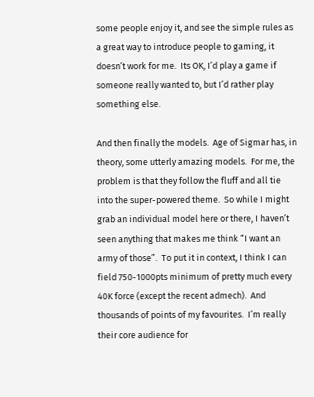some people enjoy it, and see the simple rules as a great way to introduce people to gaming, it doesn’t work for me.  Its OK, I’d play a game if someone really wanted to, but I’d rather play something else.

And then finally the models.  Age of Sigmar has, in theory, some utterly amazing models.  For me, the problem is that they follow the fluff and all tie into the super-powered theme.  So while I might grab an individual model here or there, I haven’t seen anything that makes me think “I want an army of those”.  To put it in context, I think I can field 750-1000pts minimum of pretty much every 40K force (except the recent admech).  And thousands of points of my favourites.  I’m really their core audience for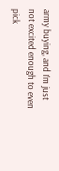army buying, and I’m just not excited enough to even pick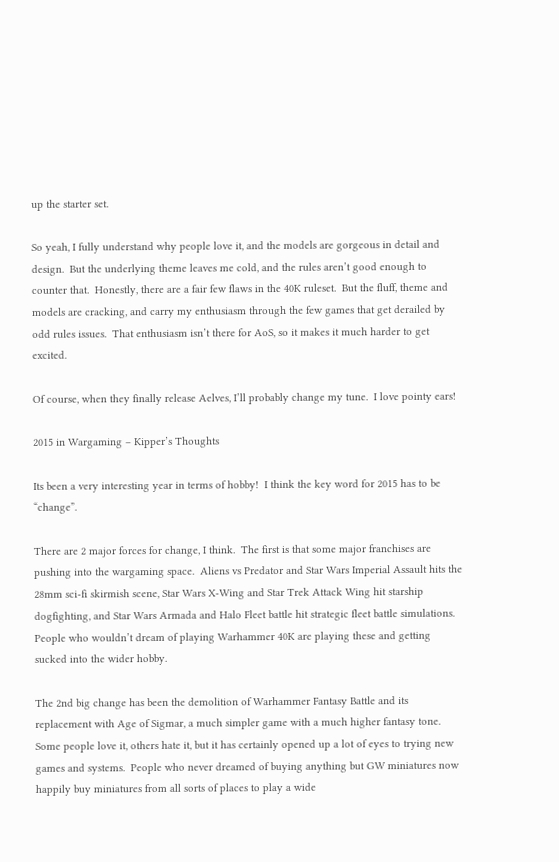up the starter set.

So yeah, I fully understand why people love it, and the models are gorgeous in detail and design.  But the underlying theme leaves me cold, and the rules aren’t good enough to counter that.  Honestly, there are a fair few flaws in the 40K ruleset.  But the fluff, theme and models are cracking, and carry my enthusiasm through the few games that get derailed by odd rules issues.  That enthusiasm isn’t there for AoS, so it makes it much harder to get excited.

Of course, when they finally release Aelves, I’ll probably change my tune.  I love pointy ears!

2015 in Wargaming – Kipper’s Thoughts

Its been a very interesting year in terms of hobby!  I think the key word for 2015 has to be “change”.

There are 2 major forces for change, I think.  The first is that some major franchises are pushing into the wargaming space.  Aliens vs Predator and Star Wars Imperial Assault hits the 28mm sci-fi skirmish scene, Star Wars X-Wing and Star Trek Attack Wing hit starship dogfighting, and Star Wars Armada and Halo Fleet battle hit strategic fleet battle simulations.  People who wouldn’t dream of playing Warhammer 40K are playing these and getting sucked into the wider hobby.

The 2nd big change has been the demolition of Warhammer Fantasy Battle and its replacement with Age of Sigmar, a much simpler game with a much higher fantasy tone.  Some people love it, others hate it, but it has certainly opened up a lot of eyes to trying new games and systems.  People who never dreamed of buying anything but GW miniatures now happily buy miniatures from all sorts of places to play a wide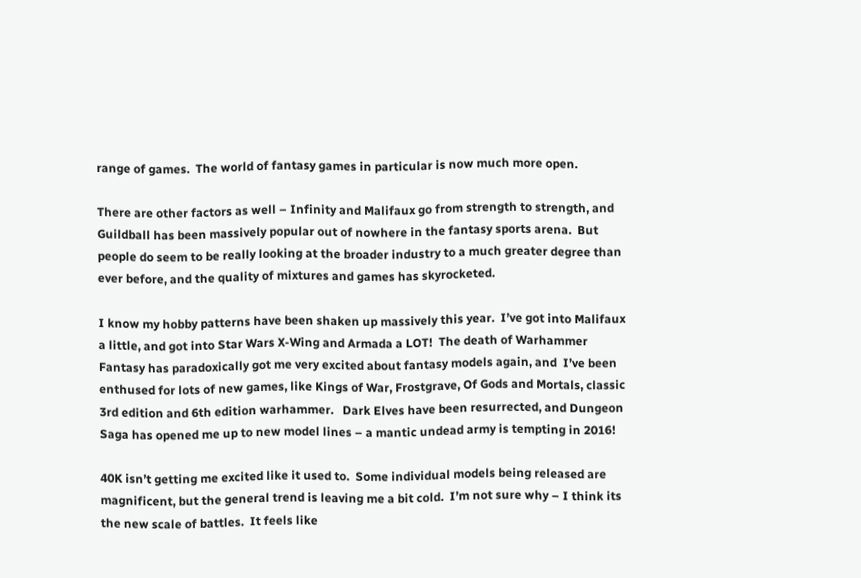range of games.  The world of fantasy games in particular is now much more open.

There are other factors as well – Infinity and Malifaux go from strength to strength, and Guildball has been massively popular out of nowhere in the fantasy sports arena.  But people do seem to be really looking at the broader industry to a much greater degree than ever before, and the quality of mixtures and games has skyrocketed.

I know my hobby patterns have been shaken up massively this year.  I’ve got into Malifaux a little, and got into Star Wars X-Wing and Armada a LOT!  The death of Warhammer Fantasy has paradoxically got me very excited about fantasy models again, and  I’ve been enthused for lots of new games, like Kings of War, Frostgrave, Of Gods and Mortals, classic 3rd edition and 6th edition warhammer.   Dark Elves have been resurrected, and Dungeon Saga has opened me up to new model lines – a mantic undead army is tempting in 2016!

40K isn’t getting me excited like it used to.  Some individual models being released are magnificent, but the general trend is leaving me a bit cold.  I’m not sure why – I think its the new scale of battles.  It feels like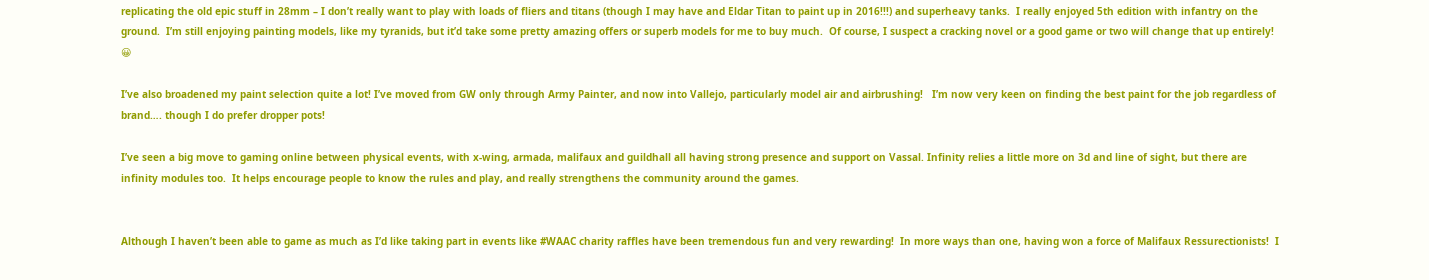replicating the old epic stuff in 28mm – I don’t really want to play with loads of fliers and titans (though I may have and Eldar Titan to paint up in 2016!!!) and superheavy tanks.  I really enjoyed 5th edition with infantry on the ground.  I’m still enjoying painting models, like my tyranids, but it’d take some pretty amazing offers or superb models for me to buy much.  Of course, I suspect a cracking novel or a good game or two will change that up entirely! 😀

I’ve also broadened my paint selection quite a lot! I’ve moved from GW only through Army Painter, and now into Vallejo, particularly model air and airbrushing!   I’m now very keen on finding the best paint for the job regardless of brand…. though I do prefer dropper pots!

I’ve seen a big move to gaming online between physical events, with x-wing, armada, malifaux and guildhall all having strong presence and support on Vassal. Infinity relies a little more on 3d and line of sight, but there are infinity modules too.  It helps encourage people to know the rules and play, and really strengthens the community around the games.


Although I haven’t been able to game as much as I’d like taking part in events like #WAAC charity raffles have been tremendous fun and very rewarding!  In more ways than one, having won a force of Malifaux Ressurectionists!  I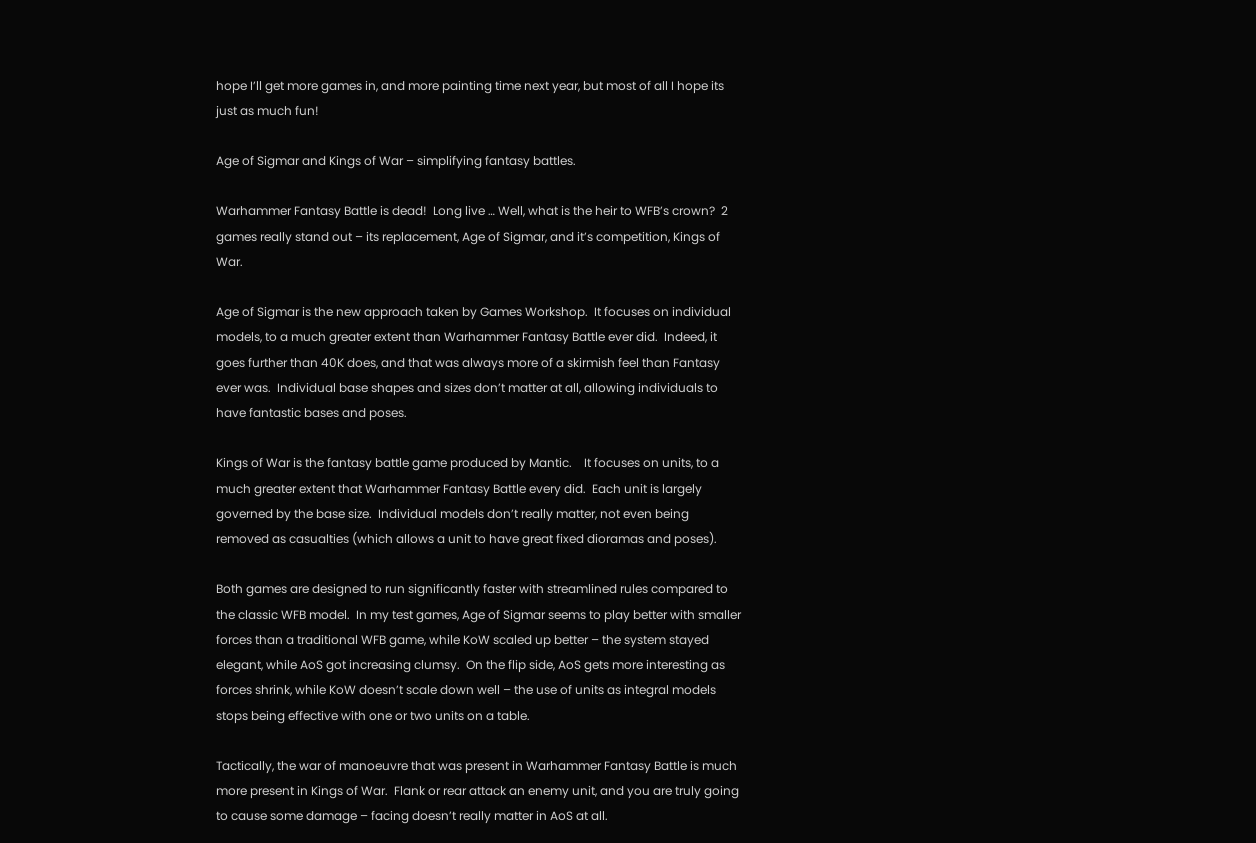hope I’ll get more games in, and more painting time next year, but most of all I hope its just as much fun!

Age of Sigmar and Kings of War – simplifying fantasy battles.

Warhammer Fantasy Battle is dead!  Long live … Well, what is the heir to WFB’s crown?  2 games really stand out – its replacement, Age of Sigmar, and it’s competition, Kings of War.

Age of Sigmar is the new approach taken by Games Workshop.  It focuses on individual models, to a much greater extent than Warhammer Fantasy Battle ever did.  Indeed, it goes further than 40K does, and that was always more of a skirmish feel than Fantasy ever was.  Individual base shapes and sizes don’t matter at all, allowing individuals to have fantastic bases and poses.

Kings of War is the fantasy battle game produced by Mantic.    It focuses on units, to a much greater extent that Warhammer Fantasy Battle every did.  Each unit is largely governed by the base size.  Individual models don’t really matter, not even being removed as casualties (which allows a unit to have great fixed dioramas and poses).

Both games are designed to run significantly faster with streamlined rules compared to the classic WFB model.  In my test games, Age of Sigmar seems to play better with smaller forces than a traditional WFB game, while KoW scaled up better – the system stayed elegant, while AoS got increasing clumsy.  On the flip side, AoS gets more interesting as forces shrink, while KoW doesn’t scale down well – the use of units as integral models stops being effective with one or two units on a table.

Tactically, the war of manoeuvre that was present in Warhammer Fantasy Battle is much more present in Kings of War.  Flank or rear attack an enemy unit, and you are truly going to cause some damage – facing doesn’t really matter in AoS at all.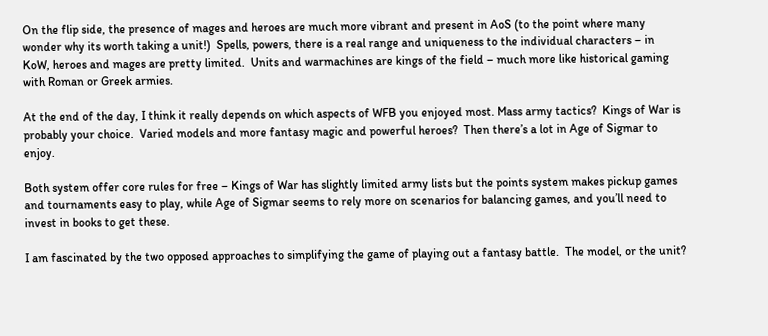On the flip side, the presence of mages and heroes are much more vibrant and present in AoS (to the point where many wonder why its worth taking a unit!)  Spells, powers, there is a real range and uniqueness to the individual characters – in KoW, heroes and mages are pretty limited.  Units and warmachines are kings of the field – much more like historical gaming with Roman or Greek armies.

At the end of the day, I think it really depends on which aspects of WFB you enjoyed most. Mass army tactics?  Kings of War is probably your choice.  Varied models and more fantasy magic and powerful heroes?  Then there’s a lot in Age of Sigmar to enjoy.

Both system offer core rules for free – Kings of War has slightly limited army lists but the points system makes pickup games and tournaments easy to play, while Age of Sigmar seems to rely more on scenarios for balancing games, and you’ll need to invest in books to get these.

I am fascinated by the two opposed approaches to simplifying the game of playing out a fantasy battle.  The model, or the unit?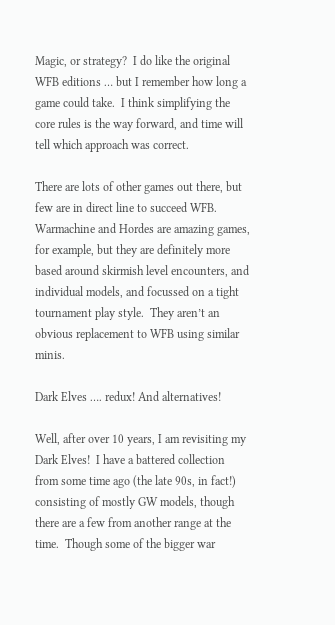Magic, or strategy?  I do like the original WFB editions … but I remember how long a game could take.  I think simplifying the core rules is the way forward, and time will tell which approach was correct.

There are lots of other games out there, but few are in direct line to succeed WFB.  Warmachine and Hordes are amazing games, for example, but they are definitely more based around skirmish level encounters, and individual models, and focussed on a tight tournament play style.  They aren’t an obvious replacement to WFB using similar minis.

Dark Elves …. redux! And alternatives!

Well, after over 10 years, I am revisiting my Dark Elves!  I have a battered collection from some time ago (the late 90s, in fact!) consisting of mostly GW models, though there are a few from another range at the time.  Though some of the bigger war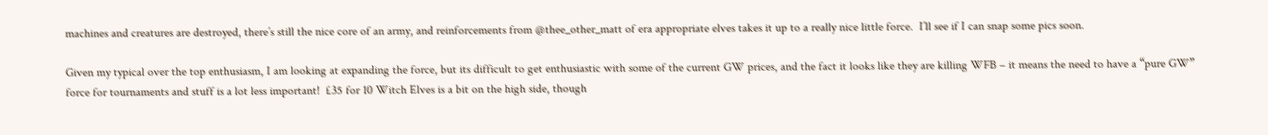machines and creatures are destroyed, there’s still the nice core of an army, and reinforcements from @thee_other_matt of era appropriate elves takes it up to a really nice little force.  I’ll see if I can snap some pics soon.

Given my typical over the top enthusiasm, I am looking at expanding the force, but its difficult to get enthusiastic with some of the current GW prices, and the fact it looks like they are killing WFB – it means the need to have a “pure GW” force for tournaments and stuff is a lot less important!  £35 for 10 Witch Elves is a bit on the high side, though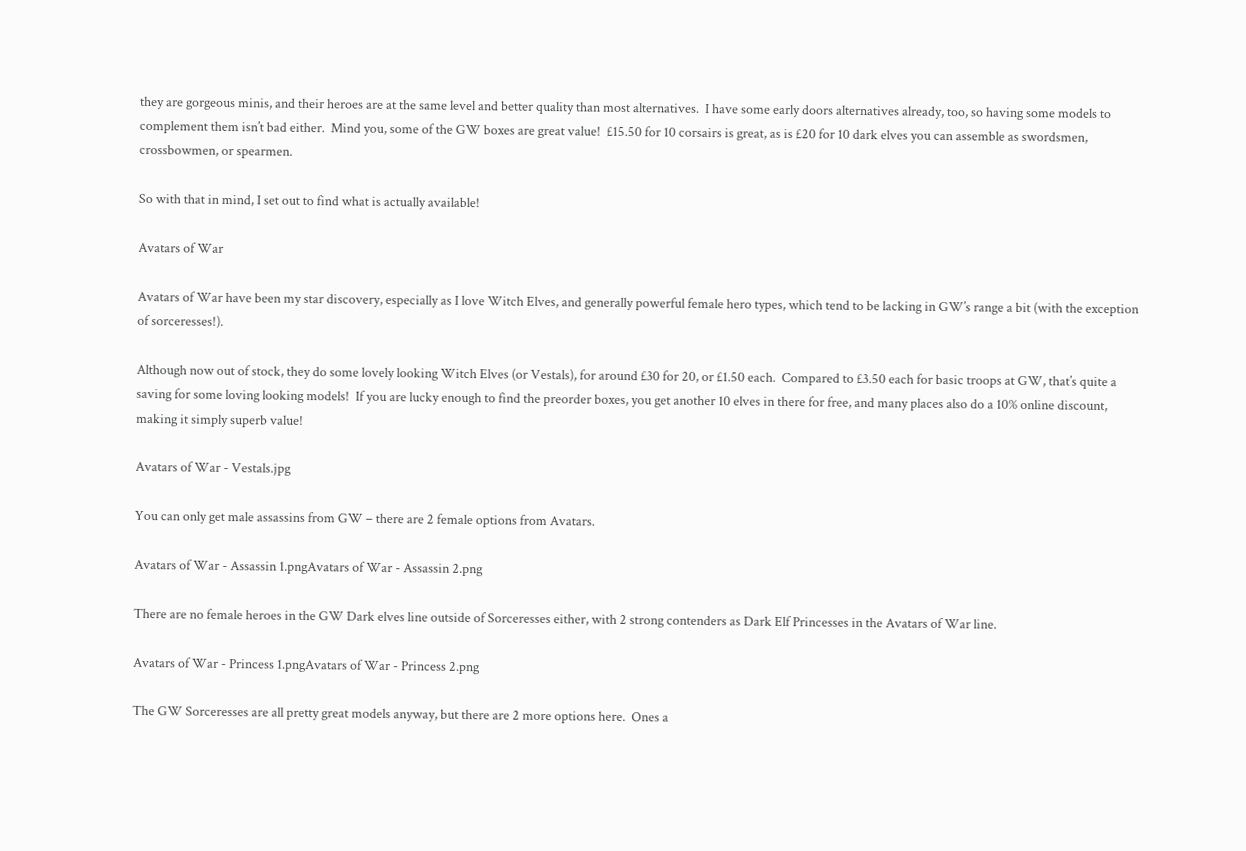they are gorgeous minis, and their heroes are at the same level and better quality than most alternatives.  I have some early doors alternatives already, too, so having some models to complement them isn’t bad either.  Mind you, some of the GW boxes are great value!  £15.50 for 10 corsairs is great, as is £20 for 10 dark elves you can assemble as swordsmen, crossbowmen, or spearmen.

So with that in mind, I set out to find what is actually available!

Avatars of War

Avatars of War have been my star discovery, especially as I love Witch Elves, and generally powerful female hero types, which tend to be lacking in GW’s range a bit (with the exception of sorceresses!).

Although now out of stock, they do some lovely looking Witch Elves (or Vestals), for around £30 for 20, or £1.50 each.  Compared to £3.50 each for basic troops at GW, that’s quite a saving for some loving looking models!  If you are lucky enough to find the preorder boxes, you get another 10 elves in there for free, and many places also do a 10% online discount, making it simply superb value!

Avatars of War - Vestals.jpg

You can only get male assassins from GW – there are 2 female options from Avatars.

Avatars of War - Assassin 1.pngAvatars of War - Assassin 2.png

There are no female heroes in the GW Dark elves line outside of Sorceresses either, with 2 strong contenders as Dark Elf Princesses in the Avatars of War line.

Avatars of War - Princess 1.pngAvatars of War - Princess 2.png

The GW Sorceresses are all pretty great models anyway, but there are 2 more options here.  Ones a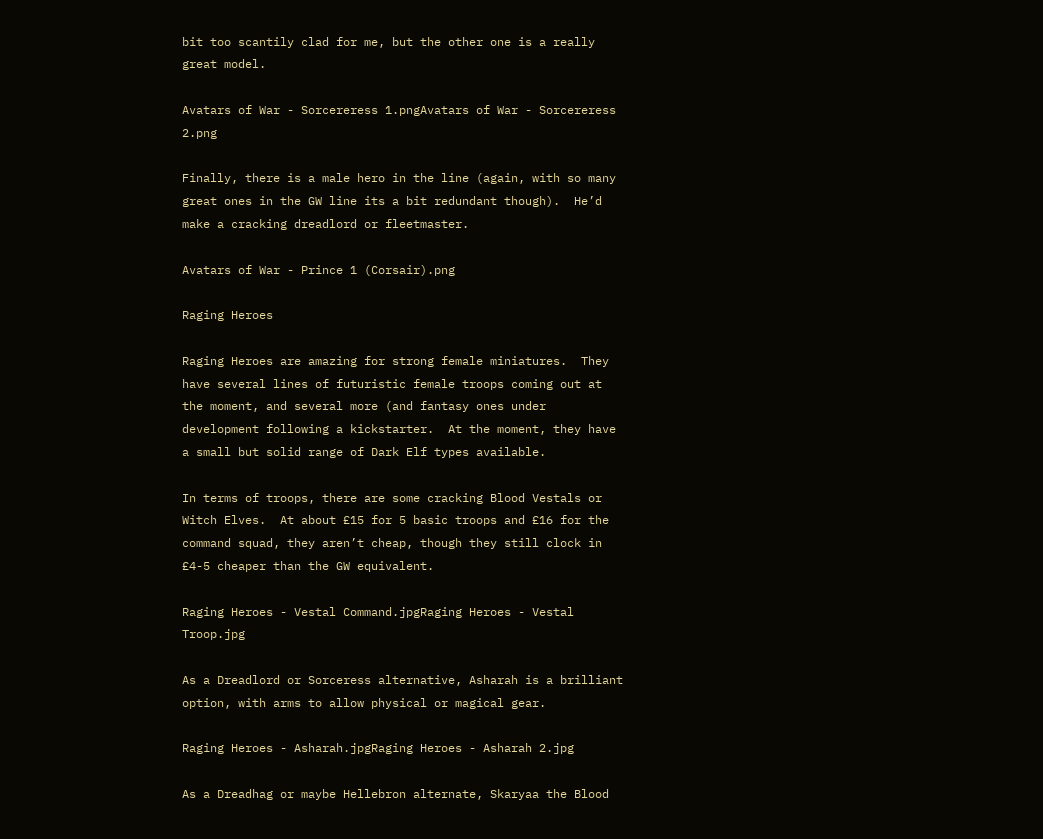bit too scantily clad for me, but the other one is a really great model.

Avatars of War - Sorcereress 1.pngAvatars of War - Sorcereress 2.png

Finally, there is a male hero in the line (again, with so many great ones in the GW line its a bit redundant though).  He’d make a cracking dreadlord or fleetmaster.

Avatars of War - Prince 1 (Corsair).png

Raging Heroes

Raging Heroes are amazing for strong female miniatures.  They have several lines of futuristic female troops coming out at the moment, and several more (and fantasy ones under development following a kickstarter.  At the moment, they have a small but solid range of Dark Elf types available.

In terms of troops, there are some cracking Blood Vestals or Witch Elves.  At about £15 for 5 basic troops and £16 for the command squad, they aren’t cheap, though they still clock in £4-5 cheaper than the GW equivalent.

Raging Heroes - Vestal Command.jpgRaging Heroes - Vestal Troop.jpg

As a Dreadlord or Sorceress alternative, Asharah is a brilliant option, with arms to allow physical or magical gear.

Raging Heroes - Asharah.jpgRaging Heroes - Asharah 2.jpg

As a Dreadhag or maybe Hellebron alternate, Skaryaa the Blood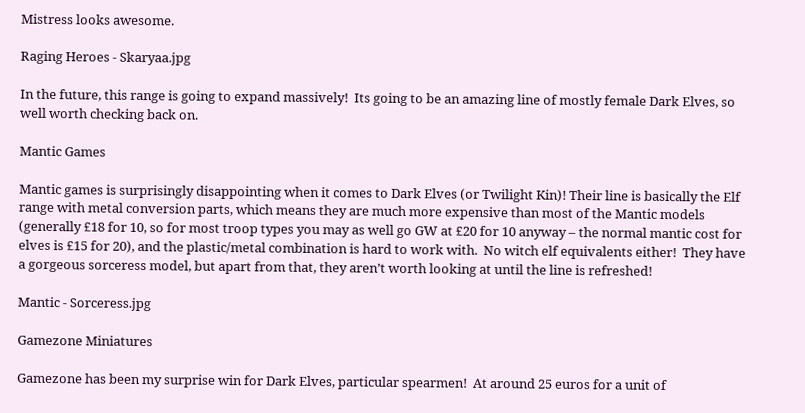Mistress looks awesome.

Raging Heroes - Skaryaa.jpg

In the future, this range is going to expand massively!  Its going to be an amazing line of mostly female Dark Elves, so well worth checking back on.

Mantic Games

Mantic games is surprisingly disappointing when it comes to Dark Elves (or Twilight Kin)! Their line is basically the Elf range with metal conversion parts, which means they are much more expensive than most of the Mantic models (generally £18 for 10, so for most troop types you may as well go GW at £20 for 10 anyway – the normal mantic cost for elves is £15 for 20), and the plastic/metal combination is hard to work with.  No witch elf equivalents either!  They have a gorgeous sorceress model, but apart from that, they aren’t worth looking at until the line is refreshed!

Mantic - Sorceress.jpg

Gamezone Miniatures

Gamezone has been my surprise win for Dark Elves, particular spearmen!  At around 25 euros for a unit of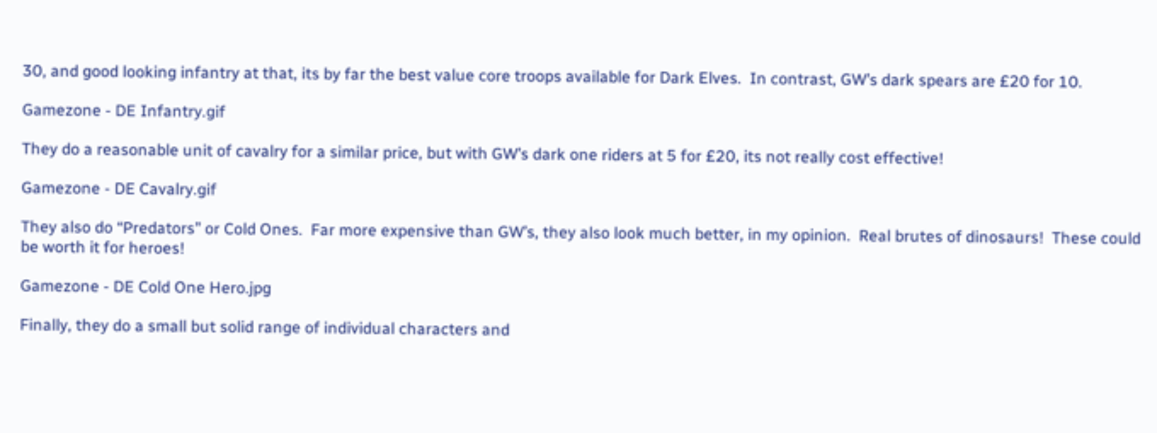30, and good looking infantry at that, its by far the best value core troops available for Dark Elves.  In contrast, GW’s dark spears are £20 for 10.

Gamezone - DE Infantry.gif

They do a reasonable unit of cavalry for a similar price, but with GW’s dark one riders at 5 for £20, its not really cost effective!

Gamezone - DE Cavalry.gif

They also do “Predators” or Cold Ones.  Far more expensive than GW’s, they also look much better, in my opinion.  Real brutes of dinosaurs!  These could be worth it for heroes!

Gamezone - DE Cold One Hero.jpg

Finally, they do a small but solid range of individual characters and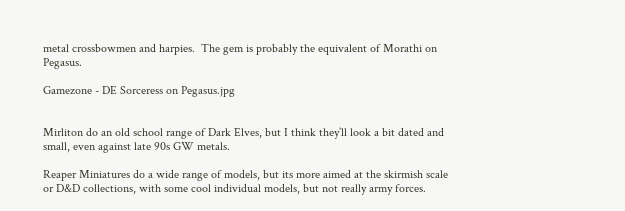metal crossbowmen and harpies.  The gem is probably the equivalent of Morathi on Pegasus.

Gamezone - DE Sorceress on Pegasus.jpg


Mirliton do an old school range of Dark Elves, but I think they’ll look a bit dated and small, even against late 90s GW metals.

Reaper Miniatures do a wide range of models, but its more aimed at the skirmish scale or D&D collections, with some cool individual models, but not really army forces.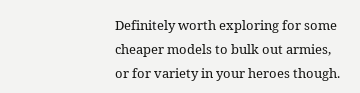Definitely worth exploring for some cheaper models to bulk out armies, or for variety in your heroes though.